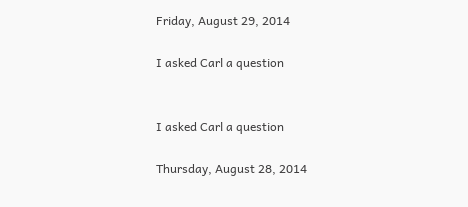Friday, August 29, 2014

I asked Carl a question


I asked Carl a question

Thursday, August 28, 2014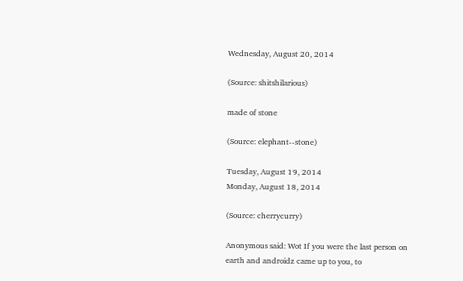Wednesday, August 20, 2014

(Source: shitshilarious)

made of stone

(Source: elephant--stone)

Tuesday, August 19, 2014
Monday, August 18, 2014

(Source: cherrycurry)

Anonymous said: Wot If you were the last person on earth and androidz came up to you, to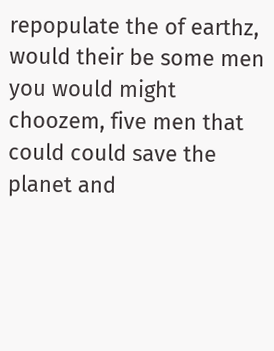repopulate the of earthz, would their be some men you would might choozem, five men that could could save the planet and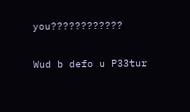you????????????

Wud b defo u P33tur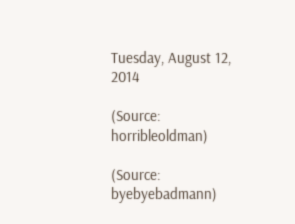Tuesday, August 12, 2014

(Source: horribleoldman)

(Source: byebyebadmann)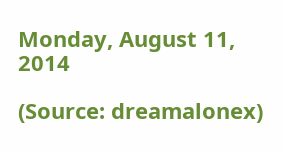Monday, August 11, 2014

(Source: dreamalonex)